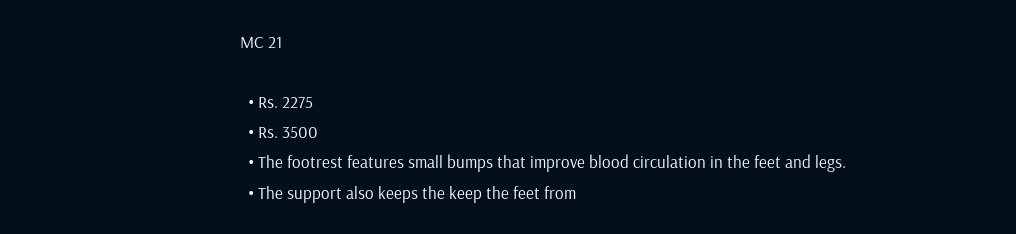MC 21

  • Rs. 2275
  • Rs. 3500
  • The footrest features small bumps that improve blood circulation in the feet and legs.
  • The support also keeps the keep the feet from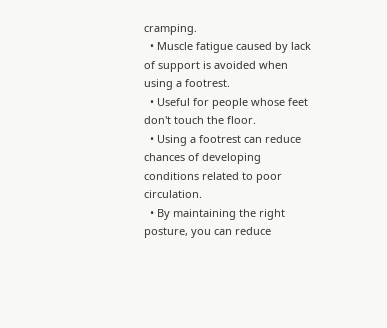cramping.
  • Muscle fatigue caused by lack of support is avoided when using a footrest.
  • Useful for people whose feet don't touch the floor.
  • Using a footrest can reduce chances of developing conditions related to poor circulation.
  • By maintaining the right posture, you can reduce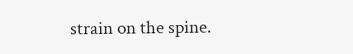strain on the spine.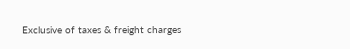Exclusive of taxes & freight charges